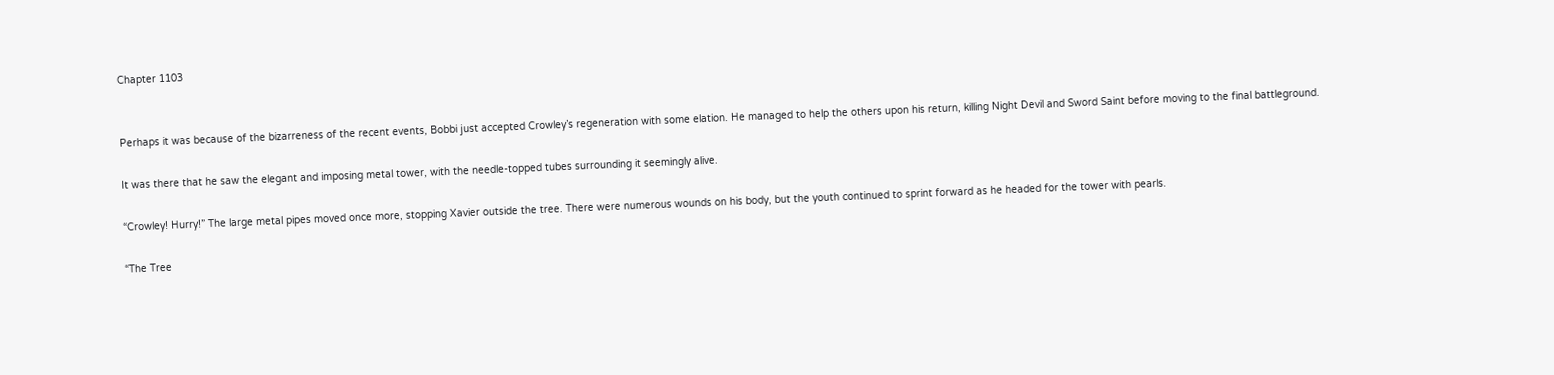Chapter 1103


Perhaps it was because of the bizarreness of the recent events, Bobbi just accepted Crowley’s regeneration with some elation. He managed to help the others upon his return, killing Night Devil and Sword Saint before moving to the final battleground.

It was there that he saw the elegant and imposing metal tower, with the needle-topped tubes surrounding it seemingly alive.

“Crowley! Hurry!” The large metal pipes moved once more, stopping Xavier outside the tree. There were numerous wounds on his body, but the youth continued to sprint forward as he headed for the tower with pearls.

“The Tree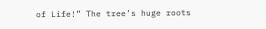of Life!” The tree’s huge roots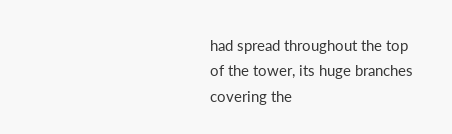had spread throughout the top of the tower, its huge branches covering the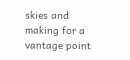skies and making for a vantage point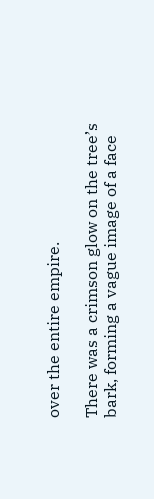over the entire empire.

There was a crimson glow on the tree’s bark, forming a vague image of a face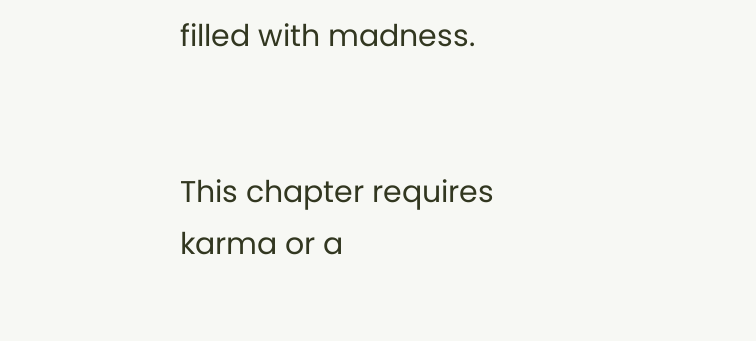filled with madness.


This chapter requires karma or a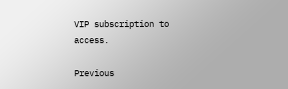VIP subscription to access.

Previous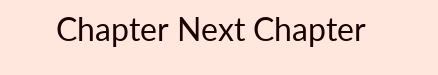Chapter Next Chapter